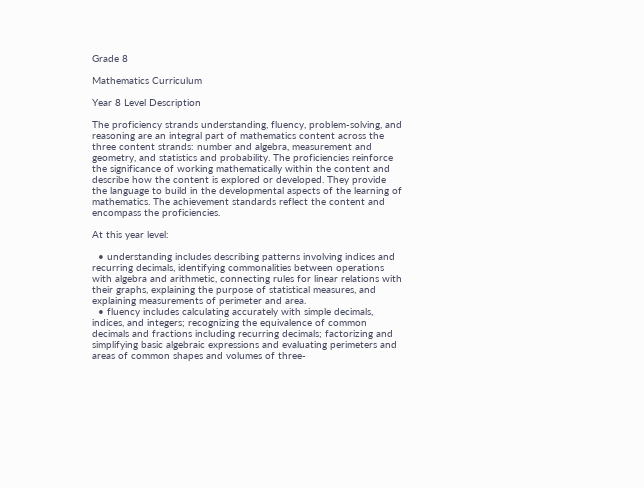Grade 8

Mathematics Curriculum

Year 8 Level Description

The proficiency strands understanding, fluency, problem-solving, and reasoning are an integral part of mathematics content across the three content strands: number and algebra, measurement and geometry, and statistics and probability. The proficiencies reinforce the significance of working mathematically within the content and describe how the content is explored or developed. They provide the language to build in the developmental aspects of the learning of mathematics. The achievement standards reflect the content and encompass the proficiencies.

At this year level:

  • understanding includes describing patterns involving indices and recurring decimals, identifying commonalities between operations with algebra and arithmetic, connecting rules for linear relations with their graphs, explaining the purpose of statistical measures, and explaining measurements of perimeter and area.
  • fluency includes calculating accurately with simple decimals, indices, and integers; recognizing the equivalence of common decimals and fractions including recurring decimals; factorizing and simplifying basic algebraic expressions and evaluating perimeters and areas of common shapes and volumes of three-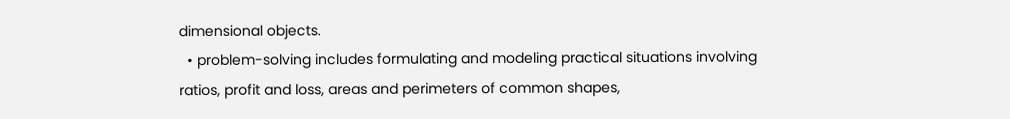dimensional objects.
  • problem-solving includes formulating and modeling practical situations involving ratios, profit and loss, areas and perimeters of common shapes,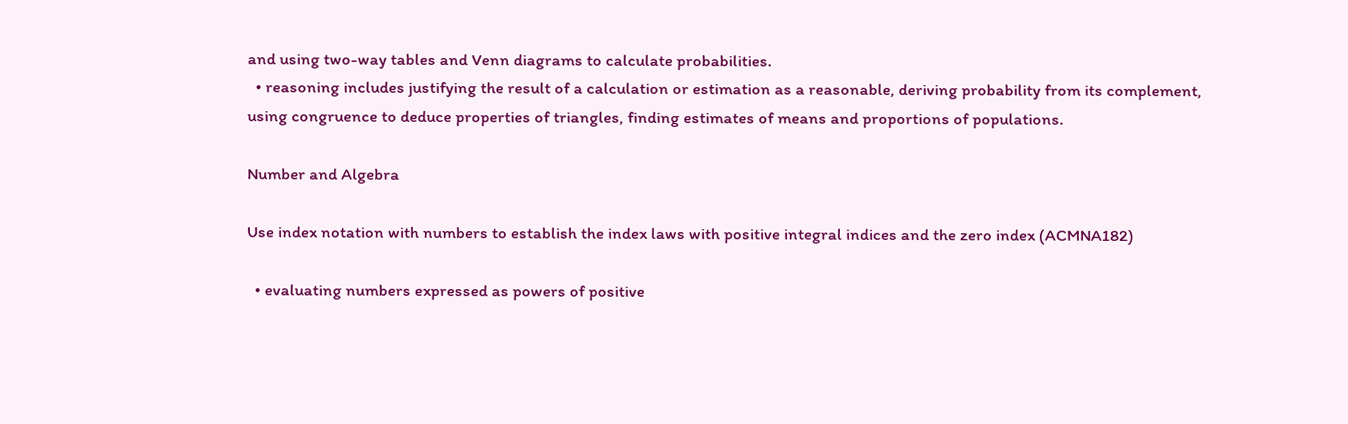and using two-way tables and Venn diagrams to calculate probabilities.
  • reasoning includes justifying the result of a calculation or estimation as a reasonable, deriving probability from its complement, using congruence to deduce properties of triangles, finding estimates of means and proportions of populations.

Number and Algebra

Use index notation with numbers to establish the index laws with positive integral indices and the zero index (ACMNA182)

  • evaluating numbers expressed as powers of positive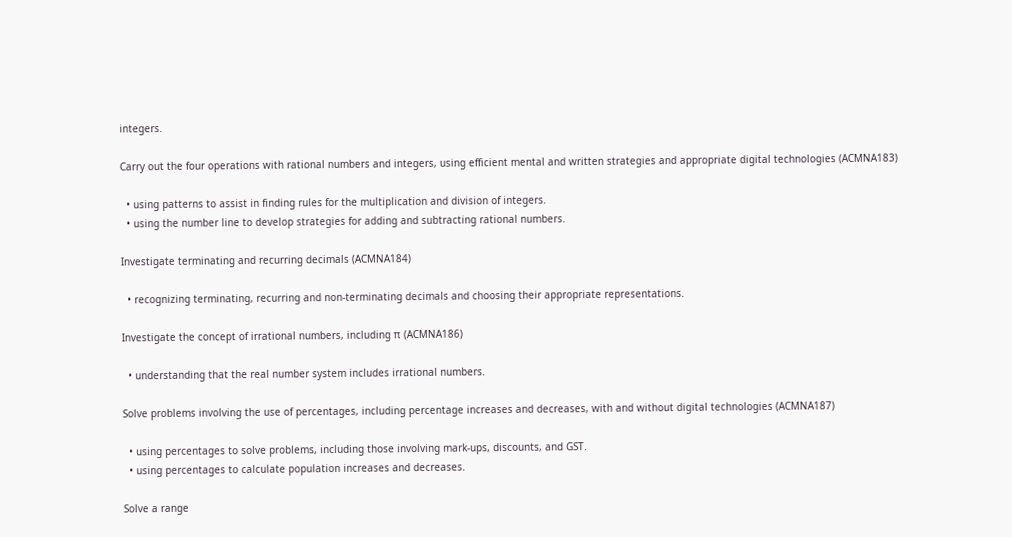integers.

Carry out the four operations with rational numbers and integers, using efficient mental and written strategies and appropriate digital technologies (ACMNA183)

  • using patterns to assist in finding rules for the multiplication and division of integers.
  • using the number line to develop strategies for adding and subtracting rational numbers.

Investigate terminating and recurring decimals (ACMNA184)

  • recognizing terminating, recurring and non-terminating decimals and choosing their appropriate representations.

Investigate the concept of irrational numbers, including π (ACMNA186)

  • understanding that the real number system includes irrational numbers.

Solve problems involving the use of percentages, including percentage increases and decreases, with and without digital technologies (ACMNA187)

  • using percentages to solve problems, including those involving mark-ups, discounts, and GST.
  • using percentages to calculate population increases and decreases.

Solve a range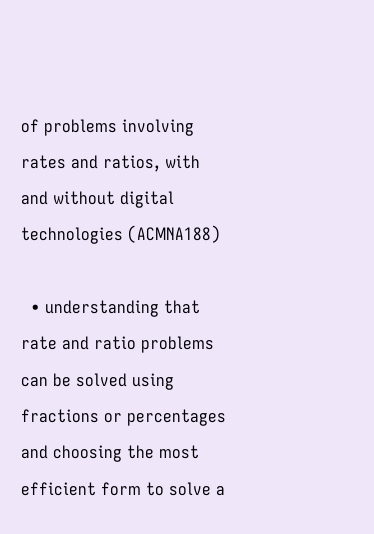of problems involving rates and ratios, with and without digital technologies (ACMNA188)

  • understanding that rate and ratio problems can be solved using fractions or percentages and choosing the most efficient form to solve a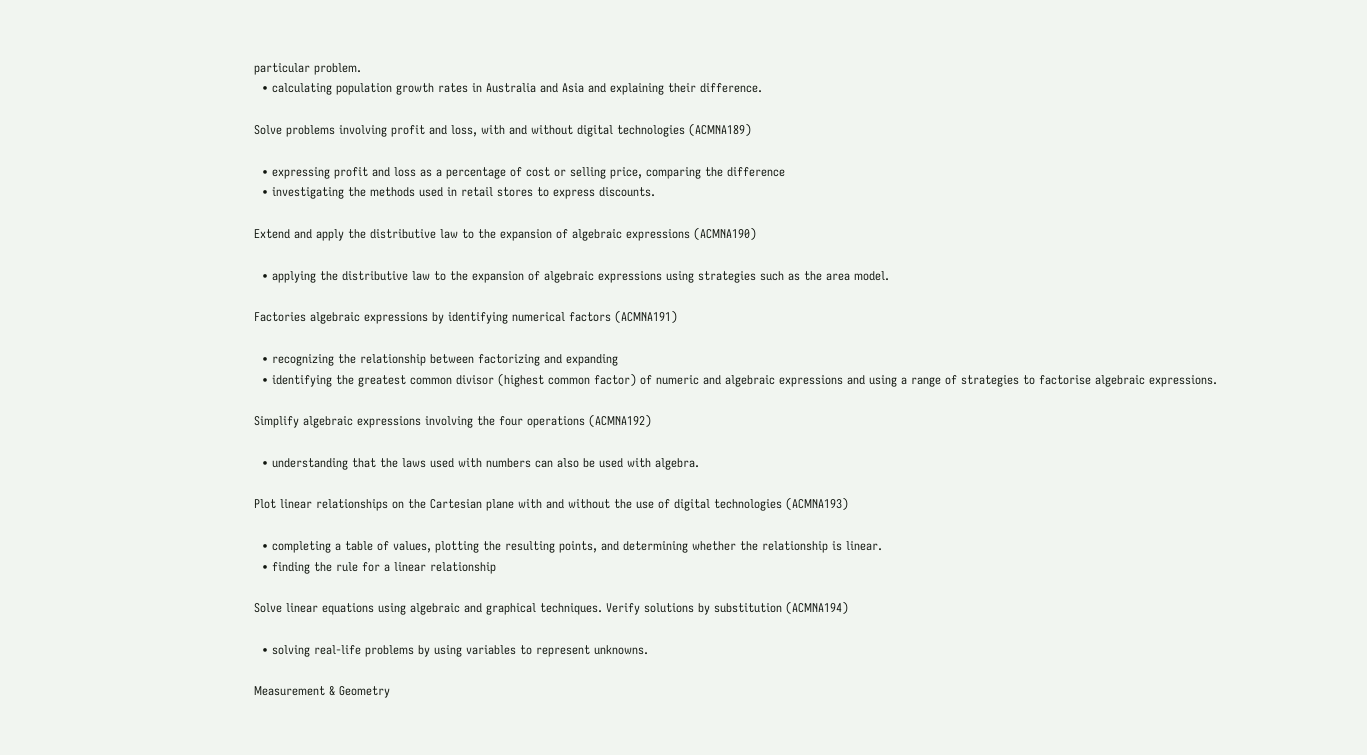particular problem.
  • calculating population growth rates in Australia and Asia and explaining their difference.

Solve problems involving profit and loss, with and without digital technologies (ACMNA189)

  • expressing profit and loss as a percentage of cost or selling price, comparing the difference
  • investigating the methods used in retail stores to express discounts.

Extend and apply the distributive law to the expansion of algebraic expressions (ACMNA190)

  • applying the distributive law to the expansion of algebraic expressions using strategies such as the area model.

Factories algebraic expressions by identifying numerical factors (ACMNA191)

  • recognizing the relationship between factorizing and expanding
  • identifying the greatest common divisor (highest common factor) of numeric and algebraic expressions and using a range of strategies to factorise algebraic expressions.

Simplify algebraic expressions involving the four operations (ACMNA192)

  • understanding that the laws used with numbers can also be used with algebra.

Plot linear relationships on the Cartesian plane with and without the use of digital technologies (ACMNA193)

  • completing a table of values, plotting the resulting points, and determining whether the relationship is linear.
  • finding the rule for a linear relationship

Solve linear equations using algebraic and graphical techniques. Verify solutions by substitution (ACMNA194)

  • solving real-life problems by using variables to represent unknowns.

Measurement & Geometry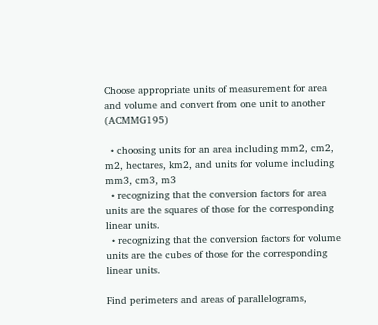Choose appropriate units of measurement for area and volume and convert from one unit to another (ACMMG195)

  • choosing units for an area including mm2, cm2, m2, hectares, km2, and units for volume including mm3, cm3, m3
  • recognizing that the conversion factors for area units are the squares of those for the corresponding linear units.
  • recognizing that the conversion factors for volume units are the cubes of those for the corresponding linear units.

Find perimeters and areas of parallelograms,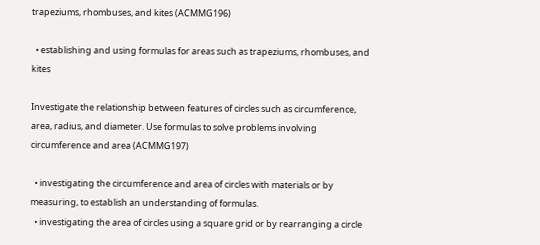trapeziums, rhombuses, and kites (ACMMG196)

  • establishing and using formulas for areas such as trapeziums, rhombuses, and kites

Investigate the relationship between features of circles such as circumference, area, radius, and diameter. Use formulas to solve problems involving circumference and area (ACMMG197)

  • investigating the circumference and area of circles with materials or by measuring, to establish an understanding of formulas.
  • investigating the area of circles using a square grid or by rearranging a circle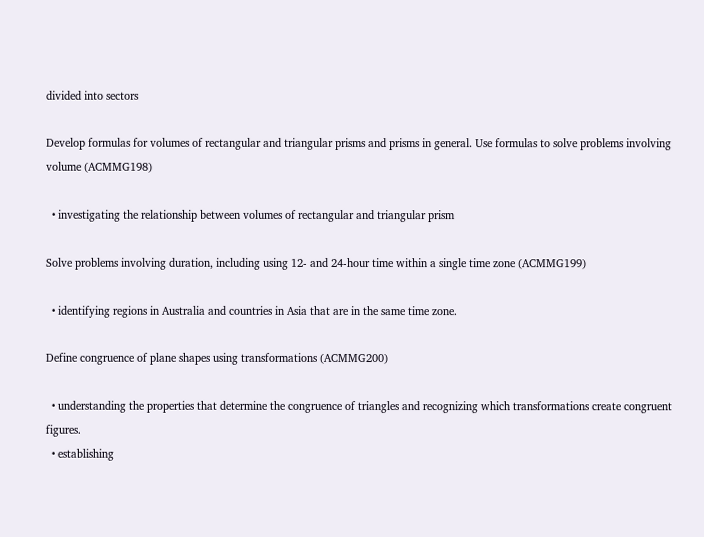divided into sectors

Develop formulas for volumes of rectangular and triangular prisms and prisms in general. Use formulas to solve problems involving volume (ACMMG198)

  • investigating the relationship between volumes of rectangular and triangular prism

Solve problems involving duration, including using 12- and 24-hour time within a single time zone (ACMMG199)

  • identifying regions in Australia and countries in Asia that are in the same time zone.

Define congruence of plane shapes using transformations (ACMMG200)

  • understanding the properties that determine the congruence of triangles and recognizing which transformations create congruent figures.
  • establishing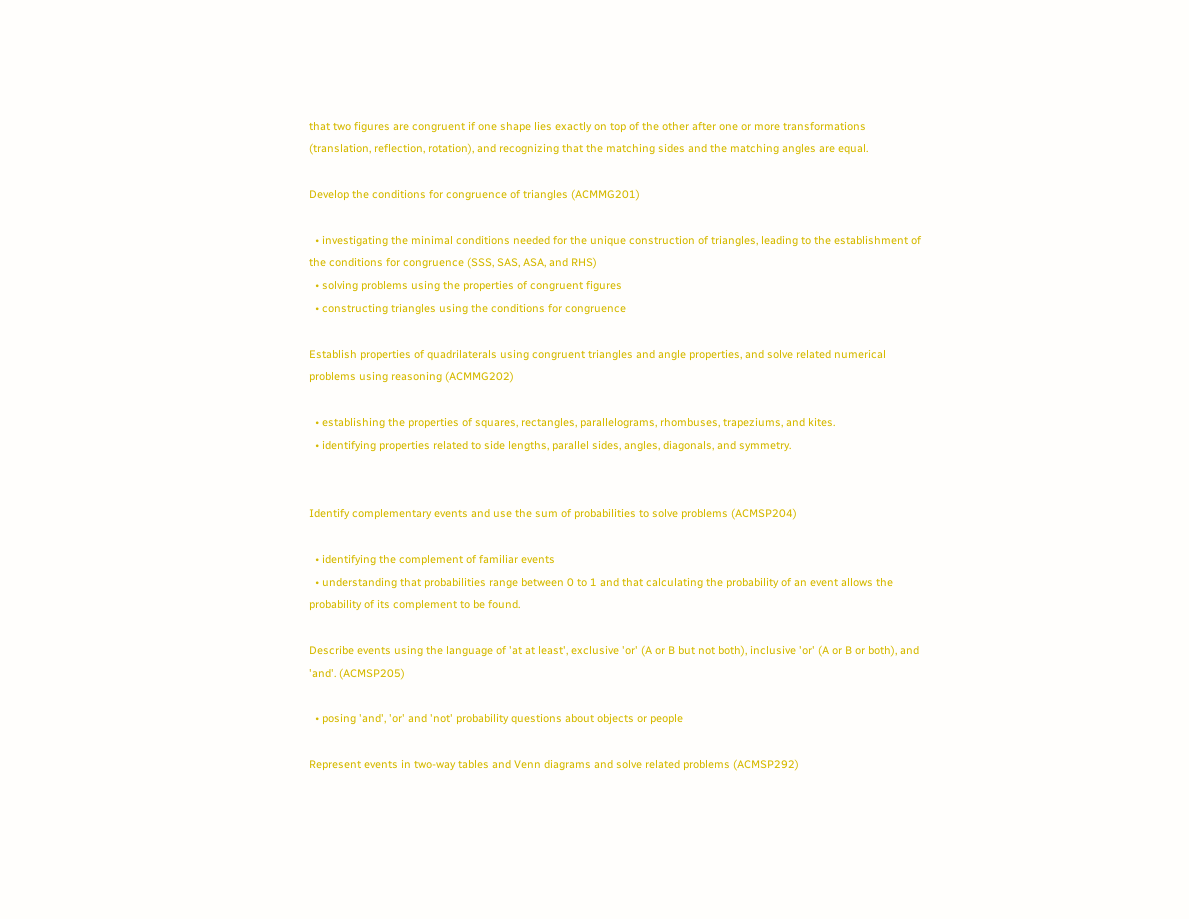that two figures are congruent if one shape lies exactly on top of the other after one or more transformations (translation, reflection, rotation), and recognizing that the matching sides and the matching angles are equal.

Develop the conditions for congruence of triangles (ACMMG201)

  • investigating the minimal conditions needed for the unique construction of triangles, leading to the establishment of the conditions for congruence (SSS, SAS, ASA, and RHS)
  • solving problems using the properties of congruent figures
  • constructing triangles using the conditions for congruence

Establish properties of quadrilaterals using congruent triangles and angle properties, and solve related numerical problems using reasoning (ACMMG202)

  • establishing the properties of squares, rectangles, parallelograms, rhombuses, trapeziums, and kites.
  • identifying properties related to side lengths, parallel sides, angles, diagonals, and symmetry.


Identify complementary events and use the sum of probabilities to solve problems (ACMSP204)

  • identifying the complement of familiar events
  • understanding that probabilities range between 0 to 1 and that calculating the probability of an event allows the probability of its complement to be found.

Describe events using the language of 'at at least', exclusive 'or' (A or B but not both), inclusive 'or' (A or B or both), and 'and'. (ACMSP205)

  • posing 'and', 'or' and 'not' probability questions about objects or people

Represent events in two-way tables and Venn diagrams and solve related problems (ACMSP292)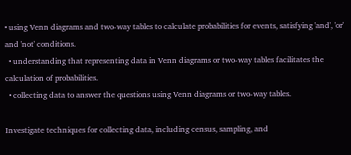• using Venn diagrams and two-way tables to calculate probabilities for events, satisfying 'and', 'or' and 'not' conditions.
  • understanding that representing data in Venn diagrams or two-way tables facilitates the calculation of probabilities.
  • collecting data to answer the questions using Venn diagrams or two-way tables.

Investigate techniques for collecting data, including census, sampling, and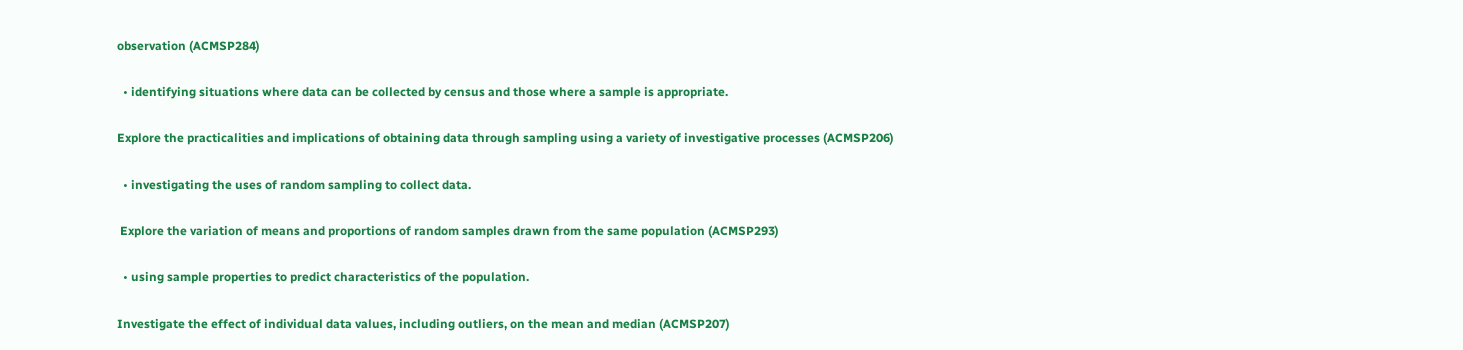observation (ACMSP284)

  • identifying situations where data can be collected by census and those where a sample is appropriate.

Explore the practicalities and implications of obtaining data through sampling using a variety of investigative processes (ACMSP206)

  • investigating the uses of random sampling to collect data.

 Explore the variation of means and proportions of random samples drawn from the same population (ACMSP293)

  • using sample properties to predict characteristics of the population.

Investigate the effect of individual data values, including outliers, on the mean and median (ACMSP207)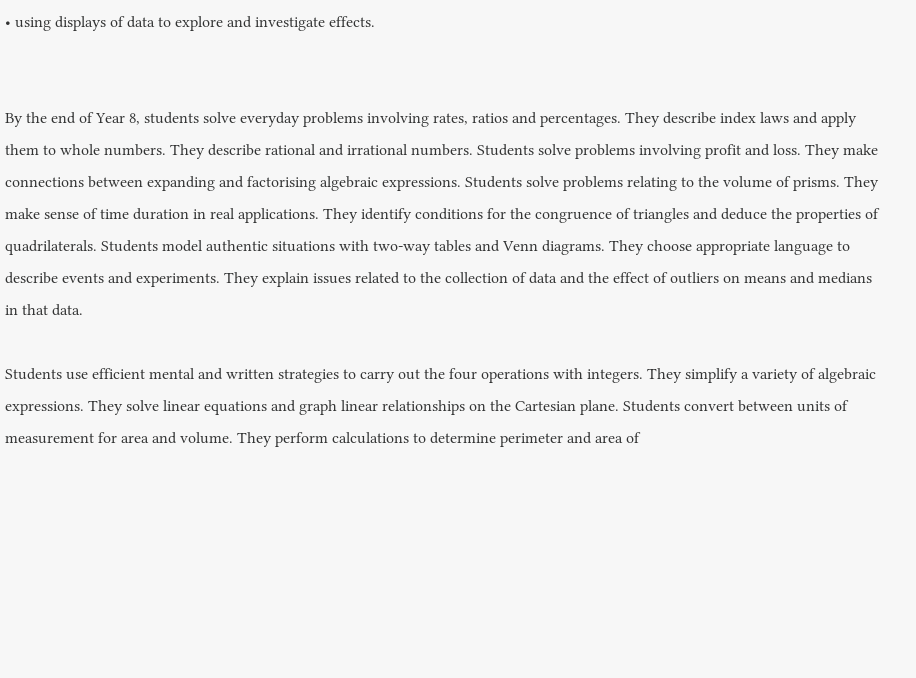• using displays of data to explore and investigate effects.


By the end of Year 8, students solve everyday problems involving rates, ratios and percentages. They describe index laws and apply them to whole numbers. They describe rational and irrational numbers. Students solve problems involving profit and loss. They make connections between expanding and factorising algebraic expressions. Students solve problems relating to the volume of prisms. They make sense of time duration in real applications. They identify conditions for the congruence of triangles and deduce the properties of quadrilaterals. Students model authentic situations with two-way tables and Venn diagrams. They choose appropriate language to describe events and experiments. They explain issues related to the collection of data and the effect of outliers on means and medians in that data.

Students use efficient mental and written strategies to carry out the four operations with integers. They simplify a variety of algebraic expressions. They solve linear equations and graph linear relationships on the Cartesian plane. Students convert between units of measurement for area and volume. They perform calculations to determine perimeter and area of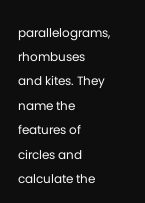parallelograms, rhombuses and kites. They name the features of circles and calculate the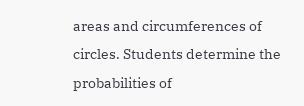areas and circumferences of circles. Students determine the probabilities of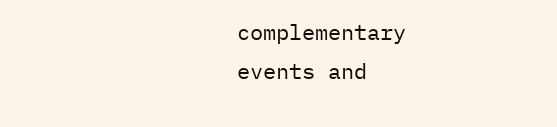complementary events and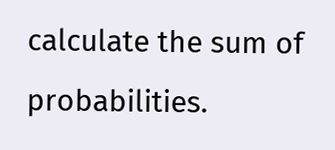calculate the sum of probabilities.